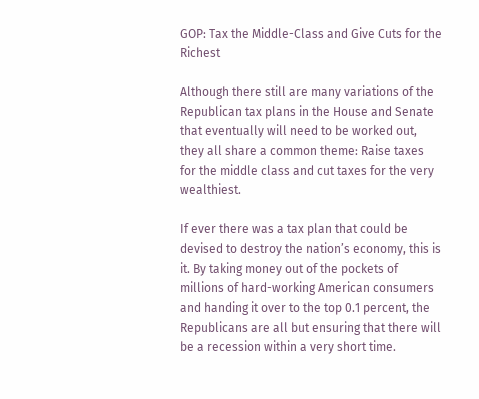GOP: Tax the Middle-Class and Give Cuts for the Richest

Although there still are many variations of the Republican tax plans in the House and Senate that eventually will need to be worked out, they all share a common theme: Raise taxes for the middle class and cut taxes for the very wealthiest.

If ever there was a tax plan that could be devised to destroy the nation’s economy, this is it. By taking money out of the pockets of millions of hard-working American consumers and handing it over to the top 0.1 percent, the Republicans are all but ensuring that there will be a recession within a very short time.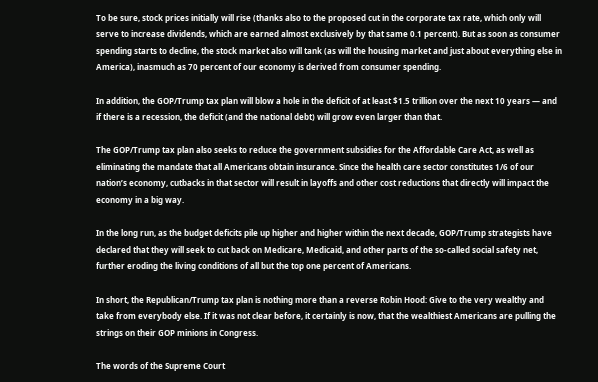To be sure, stock prices initially will rise (thanks also to the proposed cut in the corporate tax rate, which only will serve to increase dividends, which are earned almost exclusively by that same 0.1 percent). But as soon as consumer spending starts to decline, the stock market also will tank (as will the housing market and just about everything else in America), inasmuch as 70 percent of our economy is derived from consumer spending.

In addition, the GOP/Trump tax plan will blow a hole in the deficit of at least $1.5 trillion over the next 10 years — and if there is a recession, the deficit (and the national debt) will grow even larger than that.

The GOP/Trump tax plan also seeks to reduce the government subsidies for the Affordable Care Act, as well as eliminating the mandate that all Americans obtain insurance. Since the health care sector constitutes 1/6 of our nation’s economy, cutbacks in that sector will result in layoffs and other cost reductions that directly will impact the economy in a big way.

In the long run, as the budget deficits pile up higher and higher within the next decade, GOP/Trump strategists have declared that they will seek to cut back on Medicare, Medicaid, and other parts of the so-called social safety net, further eroding the living conditions of all but the top one percent of Americans.

In short, the Republican/Trump tax plan is nothing more than a reverse Robin Hood: Give to the very wealthy and take from everybody else. If it was not clear before, it certainly is now, that the wealthiest Americans are pulling the strings on their GOP minions in Congress.

The words of the Supreme Court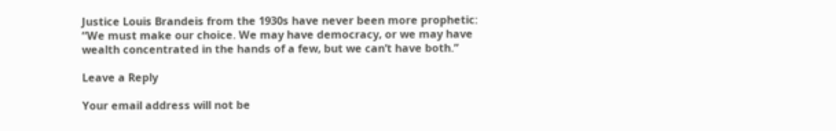Justice Louis Brandeis from the 1930s have never been more prophetic: “We must make our choice. We may have democracy, or we may have wealth concentrated in the hands of a few, but we can’t have both.”

Leave a Reply

Your email address will not be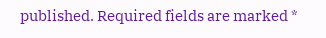published. Required fields are marked *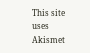This site uses Akismet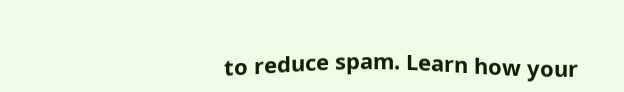to reduce spam. Learn how your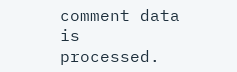comment data is processed.